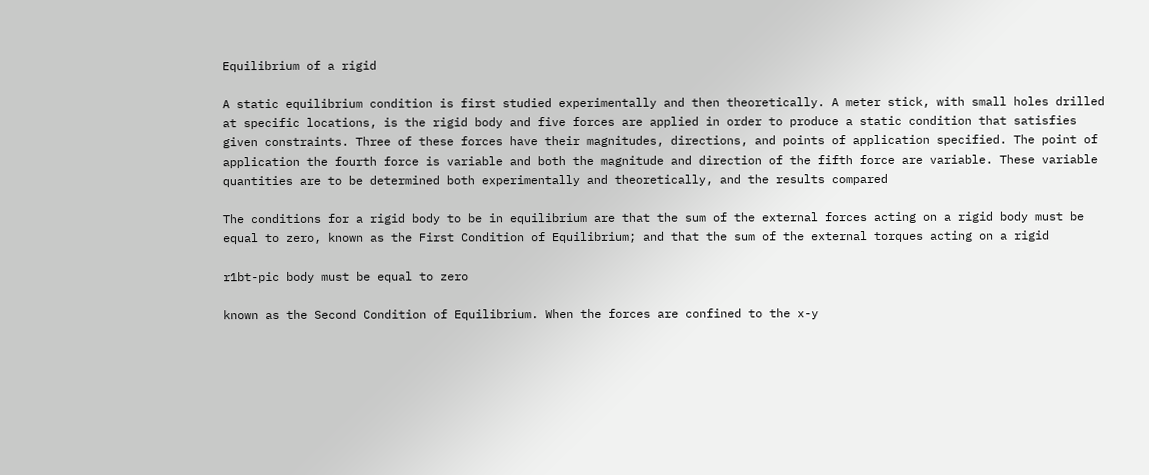Equilibrium of a rigid

A static equilibrium condition is first studied experimentally and then theoretically. A meter stick, with small holes drilled at specific locations, is the rigid body and five forces are applied in order to produce a static condition that satisfies given constraints. Three of these forces have their magnitudes, directions, and points of application specified. The point of application the fourth force is variable and both the magnitude and direction of the fifth force are variable. These variable quantities are to be determined both experimentally and theoretically, and the results compared

The conditions for a rigid body to be in equilibrium are that the sum of the external forces acting on a rigid body must be equal to zero, known as the First Condition of Equilibrium; and that the sum of the external torques acting on a rigid

r1bt-pic body must be equal to zero

known as the Second Condition of Equilibrium. When the forces are confined to the x-y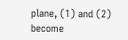plane, (1) and (2) become